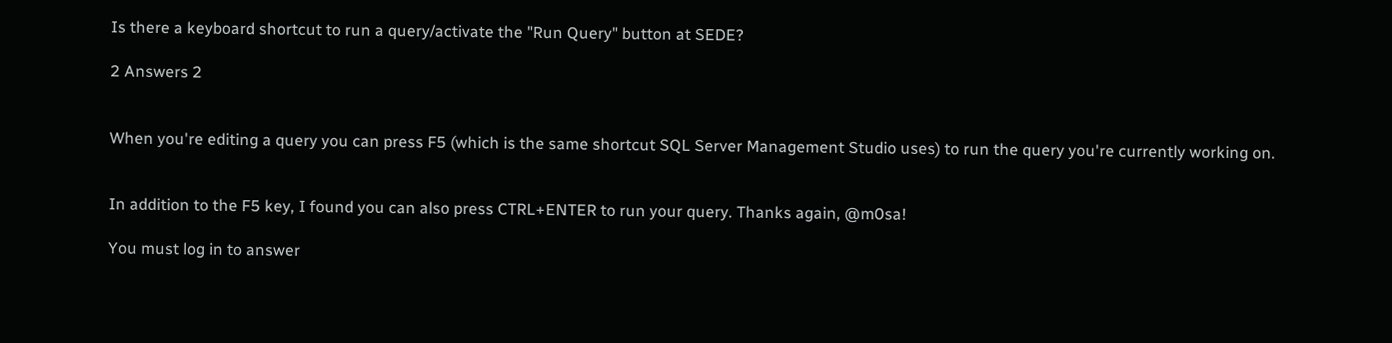Is there a keyboard shortcut to run a query/activate the "Run Query" button at SEDE?

2 Answers 2


When you're editing a query you can press F5 (which is the same shortcut SQL Server Management Studio uses) to run the query you're currently working on.


In addition to the F5 key, I found you can also press CTRL+ENTER to run your query. Thanks again, @m0sa!

You must log in to answer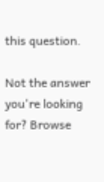this question.

Not the answer you're looking for? Browse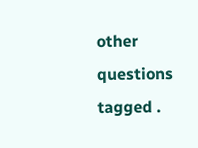other questions tagged .